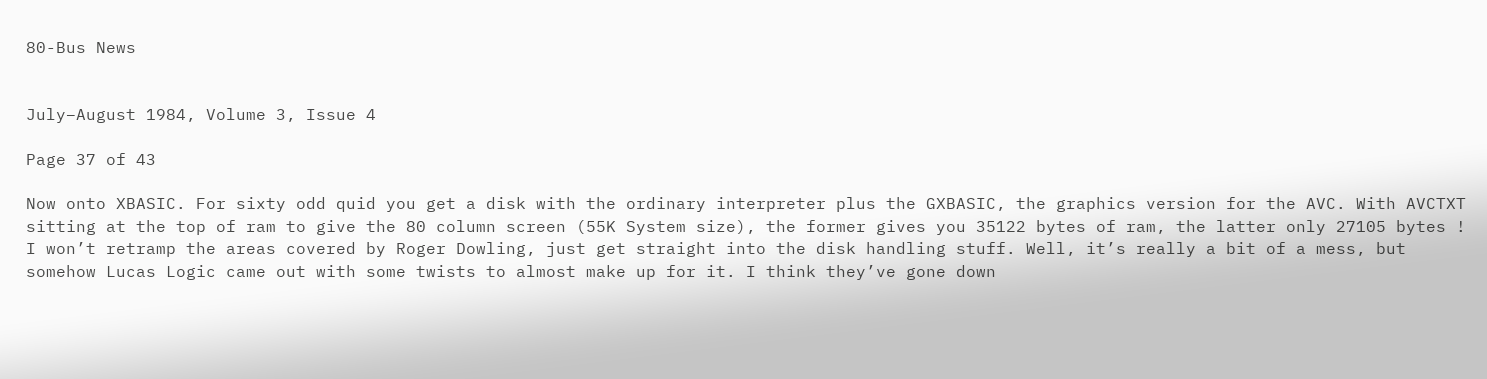80-Bus News


July–August 1984, Volume 3, Issue 4

Page 37 of 43

Now onto XBASIC. For sixty odd quid you get a disk with the ordinary interpreter plus the GXBASIC, the graphics version for the AVC. With AVCTXT sitting at the top of ram to give the 80 column screen (55K System size), the former gives you 35122 bytes of ram, the latter only 27105 bytes ! I won’t retramp the areas covered by Roger Dowling, just get straight into the disk handling stuff. Well, it’s really a bit of a mess, but somehow Lucas Logic came out with some twists to almost make up for it. I think they’ve gone down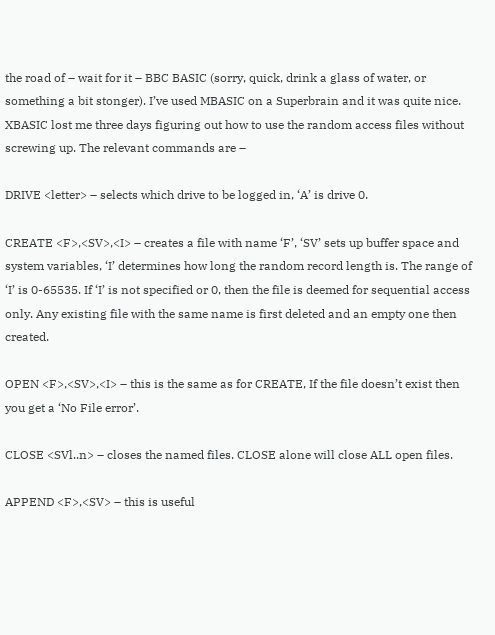the road of – wait for it – BBC BASIC (sorry, quick, drink a glass of water, or something a bit stonger). I’ve used MBASIC on a Superbrain and it was quite nice. XBASIC lost me three days figuring out how to use the random access files without screwing up. The relevant commands are –

DRIVE <letter> – selects which drive to be logged in, ‘A’ is drive 0.

CREATE <F>,<SV>,<I> – creates a file with name ‘F’, ‘SV’ sets up buffer space and system variables, ‘I’ determines how long the random record length is. The range of ‘I’ is 0-65535. If ‘I’ is not specified or 0, then the file is deemed for sequential access only. Any existing file with the same name is first deleted and an empty one then created.

OPEN <F>,<SV>,<I> – this is the same as for CREATE, If the file doesn’t exist then you get a ‘No File error’.

CLOSE <SVl..n> – closes the named files. CLOSE alone will close ALL open files.

APPEND <F>,<SV> – this is useful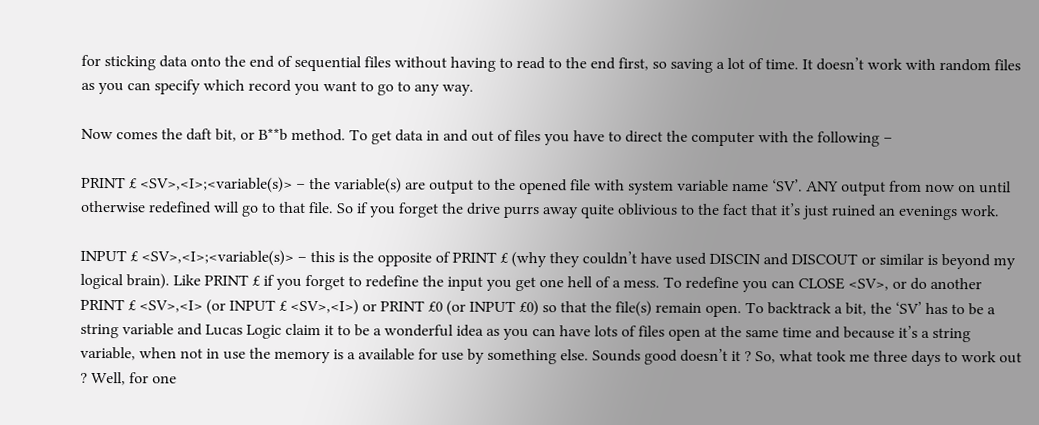for sticking data onto the end of sequential files without having to read to the end first, so saving a lot of time. It doesn’t work with random files as you can specify which record you want to go to any way.

Now comes the daft bit, or B**b method. To get data in and out of files you have to direct the computer with the following –

PRINT £ <SV>,<I>;<variable(s)> – the variable(s) are output to the opened file with system variable name ‘SV’. ANY output from now on until otherwise redefined will go to that file. So if you forget the drive purrs away quite oblivious to the fact that it’s just ruined an evenings work.

INPUT £ <SV>,<I>;<variable(s)> – this is the opposite of PRINT £ (why they couldn’t have used DISCIN and DISCOUT or similar is beyond my logical brain). Like PRINT £ if you forget to redefine the input you get one hell of a mess. To redefine you can CLOSE <SV>, or do another PRINT £ <SV>,<I> (or INPUT £ <SV>,<I>) or PRINT £0 (or INPUT £0) so that the file(s) remain open. To backtrack a bit, the ‘SV’ has to be a string variable and Lucas Logic claim it to be a wonderful idea as you can have lots of files open at the same time and because it’s a string variable, when not in use the memory is a available for use by something else. Sounds good doesn’t it ? So, what took me three days to work out ? Well, for one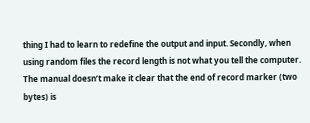thing I had to learn to redefine the output and input. Secondly, when using random files the record length is not what you tell the computer. The manual doesn’t make it clear that the end of record marker (two bytes) is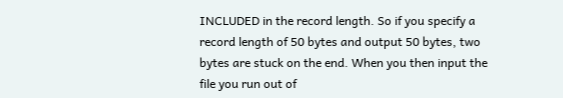INCLUDED in the record length. So if you specify a record length of 50 bytes and output 50 bytes, two bytes are stuck on the end. When you then input the file you run out of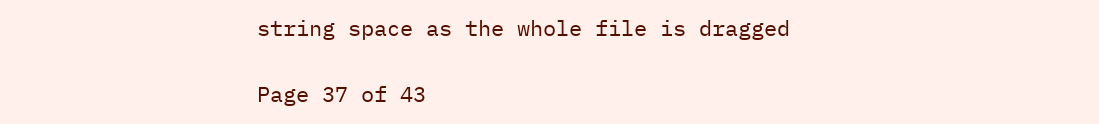string space as the whole file is dragged

Page 37 of 43